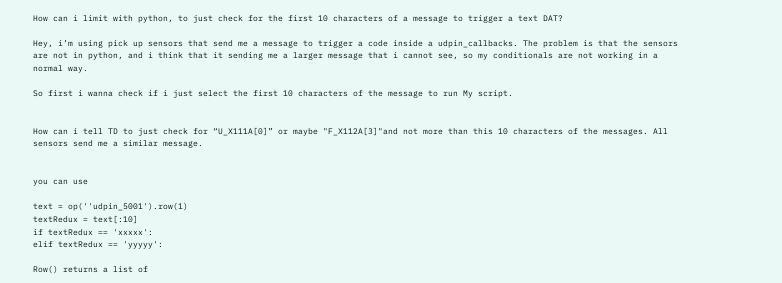How can i limit with python, to just check for the first 10 characters of a message to trigger a text DAT?

Hey, i’m using pick up sensors that send me a message to trigger a code inside a udpin_callbacks. The problem is that the sensors are not in python, and i think that it sending me a larger message that i cannot see, so my conditionals are not working in a normal way.

So first i wanna check if i just select the first 10 characters of the message to run My script.


How can i tell TD to just check for “U_X111A[0]” or maybe "F_X112A[3]"and not more than this 10 characters of the messages. All sensors send me a similar message.


you can use

text = op(''udpin_5001').row(1)
textRedux = text[:10]
if textRedux == 'xxxxx':
elif textRedux == 'yyyyy':

Row() returns a list of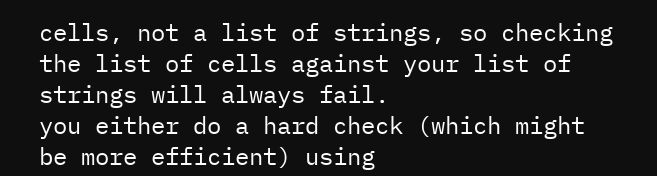cells, not a list of strings, so checking the list of cells against your list of strings will always fail.
you either do a hard check (which might be more efficient) using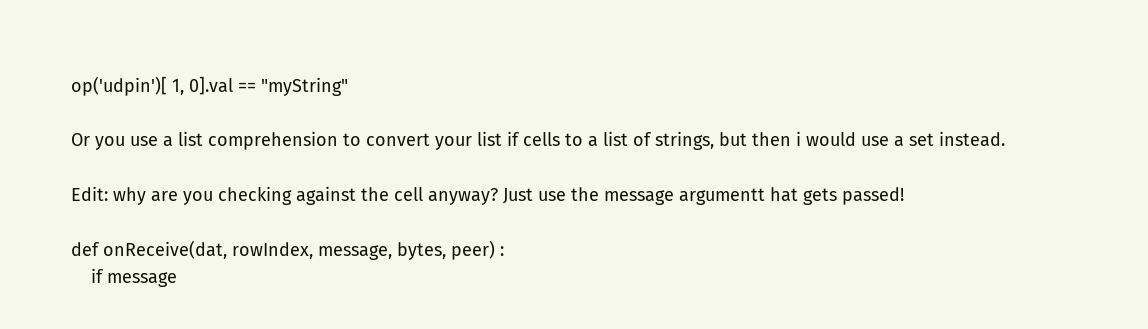op('udpin')[ 1, 0].val == "myString"

Or you use a list comprehension to convert your list if cells to a list of strings, but then i would use a set instead.

Edit: why are you checking against the cell anyway? Just use the message argumentt hat gets passed!

def onReceive(dat, rowIndex, message, bytes, peer) :
    if message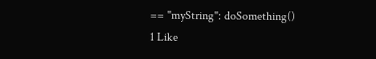== "myString": doSomething()
1 Like